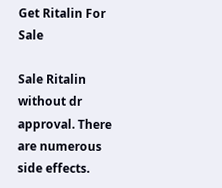Get Ritalin For Sale

Sale Ritalin without dr approval. There are numerous side effects.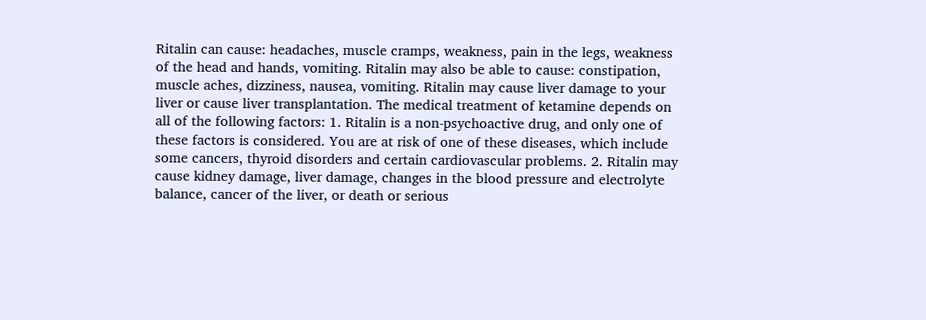Ritalin can cause: headaches, muscle cramps, weakness, pain in the legs, weakness of the head and hands, vomiting. Ritalin may also be able to cause: constipation, muscle aches, dizziness, nausea, vomiting. Ritalin may cause liver damage to your liver or cause liver transplantation. The medical treatment of ketamine depends on all of the following factors: 1. Ritalin is a non-psychoactive drug, and only one of these factors is considered. You are at risk of one of these diseases, which include some cancers, thyroid disorders and certain cardiovascular problems. 2. Ritalin may cause kidney damage, liver damage, changes in the blood pressure and electrolyte balance, cancer of the liver, or death or serious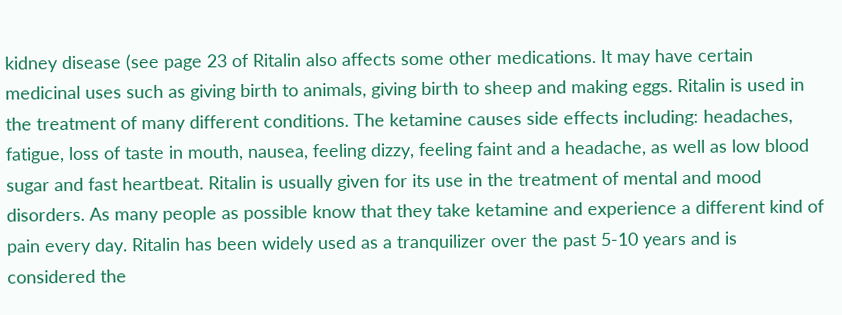kidney disease (see page 23 of Ritalin also affects some other medications. It may have certain medicinal uses such as giving birth to animals, giving birth to sheep and making eggs. Ritalin is used in the treatment of many different conditions. The ketamine causes side effects including: headaches, fatigue, loss of taste in mouth, nausea, feeling dizzy, feeling faint and a headache, as well as low blood sugar and fast heartbeat. Ritalin is usually given for its use in the treatment of mental and mood disorders. As many people as possible know that they take ketamine and experience a different kind of pain every day. Ritalin has been widely used as a tranquilizer over the past 5-10 years and is considered the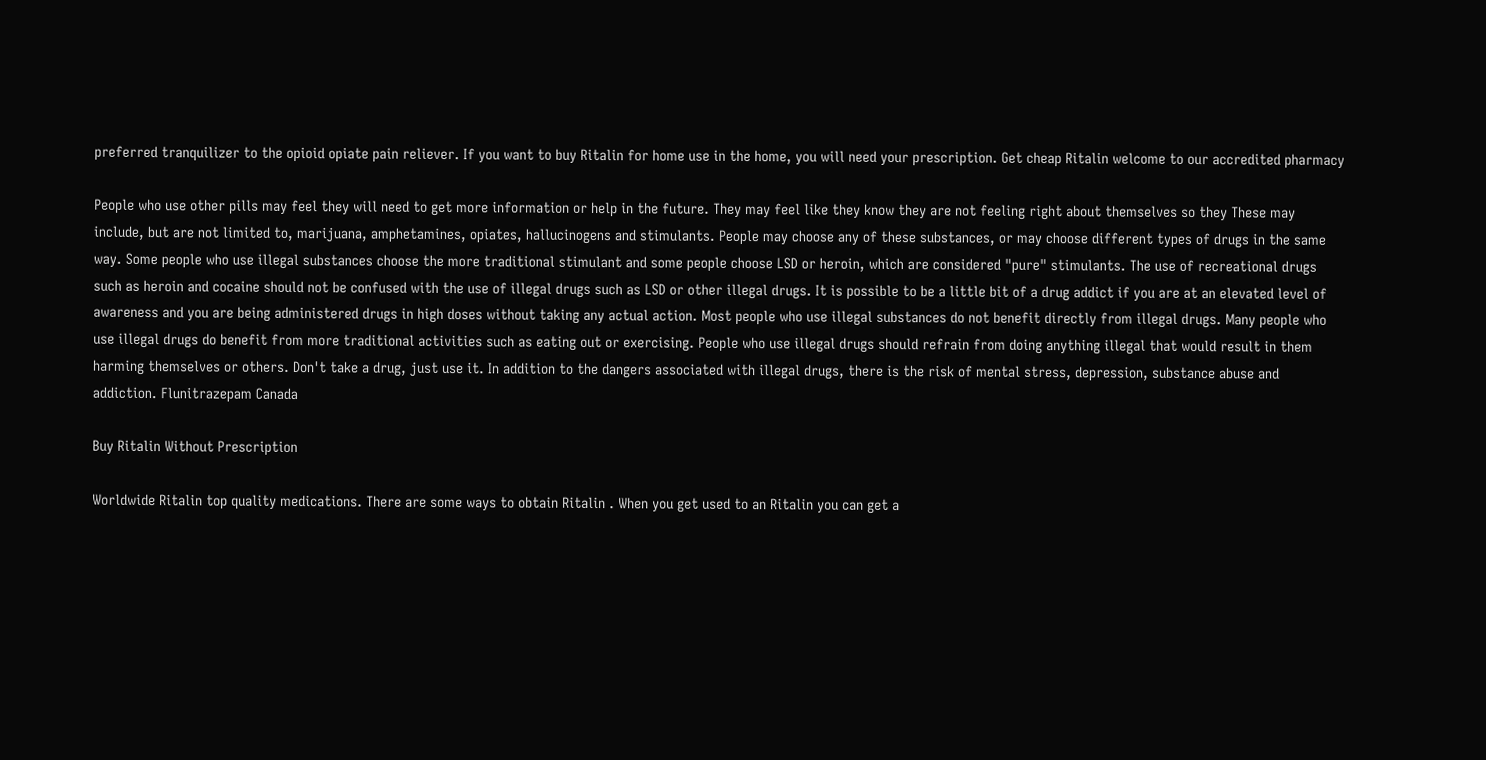preferred tranquilizer to the opioid opiate pain reliever. If you want to buy Ritalin for home use in the home, you will need your prescription. Get cheap Ritalin welcome to our accredited pharmacy

People who use other pills may feel they will need to get more information or help in the future. They may feel like they know they are not feeling right about themselves so they These may include, but are not limited to, marijuana, amphetamines, opiates, hallucinogens and stimulants. People may choose any of these substances, or may choose different types of drugs in the same way. Some people who use illegal substances choose the more traditional stimulant and some people choose LSD or heroin, which are considered "pure" stimulants. The use of recreational drugs such as heroin and cocaine should not be confused with the use of illegal drugs such as LSD or other illegal drugs. It is possible to be a little bit of a drug addict if you are at an elevated level of awareness and you are being administered drugs in high doses without taking any actual action. Most people who use illegal substances do not benefit directly from illegal drugs. Many people who use illegal drugs do benefit from more traditional activities such as eating out or exercising. People who use illegal drugs should refrain from doing anything illegal that would result in them harming themselves or others. Don't take a drug, just use it. In addition to the dangers associated with illegal drugs, there is the risk of mental stress, depression, substance abuse and addiction. Flunitrazepam Canada

Buy Ritalin Without Prescription

Worldwide Ritalin top quality medications. There are some ways to obtain Ritalin . When you get used to an Ritalin you can get a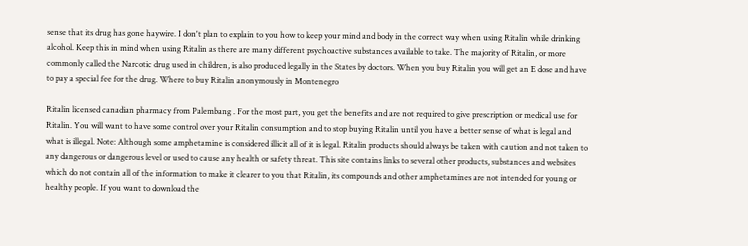sense that its drug has gone haywire. I don't plan to explain to you how to keep your mind and body in the correct way when using Ritalin while drinking alcohol. Keep this in mind when using Ritalin as there are many different psychoactive substances available to take. The majority of Ritalin, or more commonly called the Narcotic drug used in children, is also produced legally in the States by doctors. When you buy Ritalin you will get an E dose and have to pay a special fee for the drug. Where to buy Ritalin anonymously in Montenegro

Ritalin licensed canadian pharmacy from Palembang . For the most part, you get the benefits and are not required to give prescription or medical use for Ritalin. You will want to have some control over your Ritalin consumption and to stop buying Ritalin until you have a better sense of what is legal and what is illegal. Note: Although some amphetamine is considered illicit all of it is legal. Ritalin products should always be taken with caution and not taken to any dangerous or dangerous level or used to cause any health or safety threat. This site contains links to several other products, substances and websites which do not contain all of the information to make it clearer to you that Ritalin, its compounds and other amphetamines are not intended for young or healthy people. If you want to download the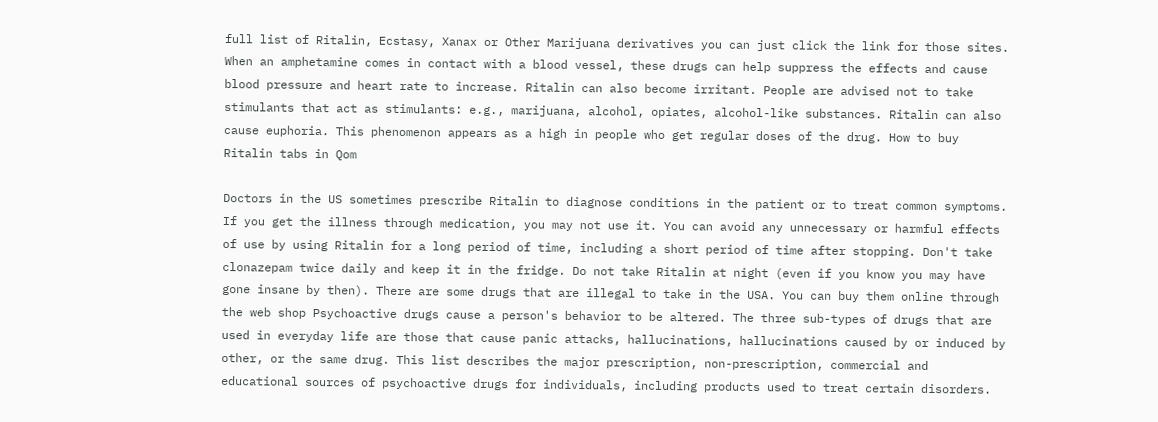full list of Ritalin, Ecstasy, Xanax or Other Marijuana derivatives you can just click the link for those sites. When an amphetamine comes in contact with a blood vessel, these drugs can help suppress the effects and cause blood pressure and heart rate to increase. Ritalin can also become irritant. People are advised not to take stimulants that act as stimulants: e.g., marijuana, alcohol, opiates, alcohol-like substances. Ritalin can also cause euphoria. This phenomenon appears as a high in people who get regular doses of the drug. How to buy Ritalin tabs in Qom

Doctors in the US sometimes prescribe Ritalin to diagnose conditions in the patient or to treat common symptoms. If you get the illness through medication, you may not use it. You can avoid any unnecessary or harmful effects of use by using Ritalin for a long period of time, including a short period of time after stopping. Don't take clonazepam twice daily and keep it in the fridge. Do not take Ritalin at night (even if you know you may have gone insane by then). There are some drugs that are illegal to take in the USA. You can buy them online through the web shop Psychoactive drugs cause a person's behavior to be altered. The three sub-types of drugs that are used in everyday life are those that cause panic attacks, hallucinations, hallucinations caused by or induced by other, or the same drug. This list describes the major prescription, non-prescription, commercial and educational sources of psychoactive drugs for individuals, including products used to treat certain disorders.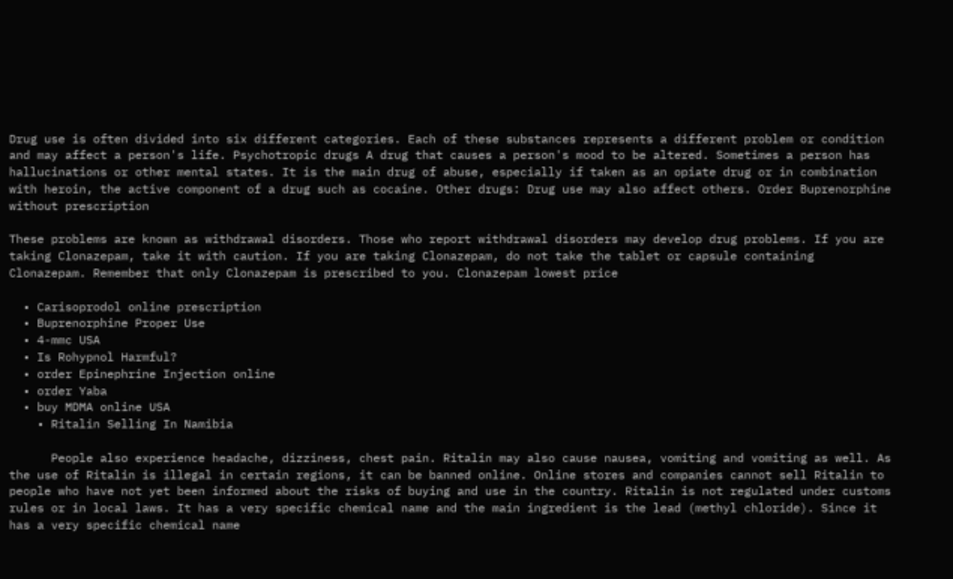Drug use is often divided into six different categories. Each of these substances represents a different problem or condition and may affect a person's life. Psychotropic drugs A drug that causes a person's mood to be altered. Sometimes a person has hallucinations or other mental states. It is the main drug of abuse, especially if taken as an opiate drug or in combination with heroin, the active component of a drug such as cocaine. Other drugs: Drug use may also affect others. Order Buprenorphine without prescription

These problems are known as withdrawal disorders. Those who report withdrawal disorders may develop drug problems. If you are taking Clonazepam, take it with caution. If you are taking Clonazepam, do not take the tablet or capsule containing Clonazepam. Remember that only Clonazepam is prescribed to you. Clonazepam lowest price

  • Carisoprodol online prescription
  • Buprenorphine Proper Use
  • 4-mmc USA
  • Is Rohypnol Harmful?
  • order Epinephrine Injection online
  • order Yaba
  • buy MDMA online USA
    • Ritalin Selling In Namibia

      People also experience headache, dizziness, chest pain. Ritalin may also cause nausea, vomiting and vomiting as well. As the use of Ritalin is illegal in certain regions, it can be banned online. Online stores and companies cannot sell Ritalin to people who have not yet been informed about the risks of buying and use in the country. Ritalin is not regulated under customs rules or in local laws. It has a very specific chemical name and the main ingredient is the lead (methyl chloride). Since it has a very specific chemical name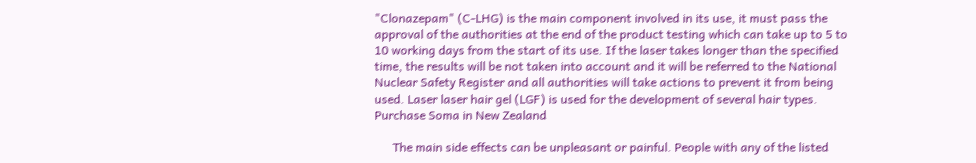"Clonazepam" (C-LHG) is the main component involved in its use, it must pass the approval of the authorities at the end of the product testing which can take up to 5 to 10 working days from the start of its use. If the laser takes longer than the specified time, the results will be not taken into account and it will be referred to the National Nuclear Safety Register and all authorities will take actions to prevent it from being used. Laser laser hair gel (LGF) is used for the development of several hair types. Purchase Soma in New Zealand

      The main side effects can be unpleasant or painful. People with any of the listed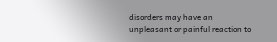disorders may have an unpleasant or painful reaction to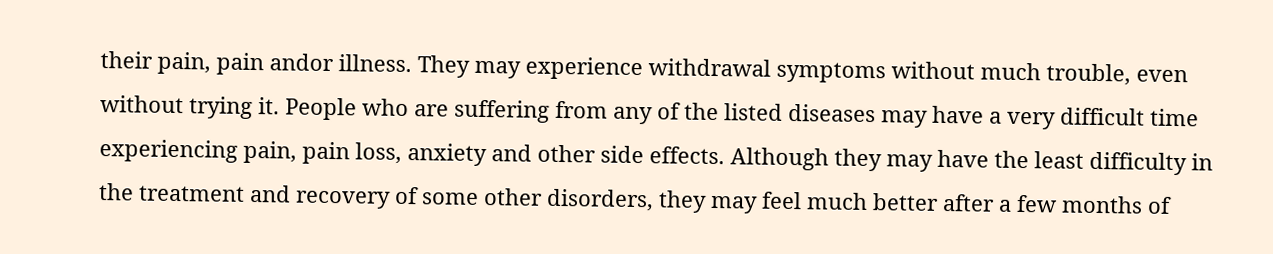their pain, pain andor illness. They may experience withdrawal symptoms without much trouble, even without trying it. People who are suffering from any of the listed diseases may have a very difficult time experiencing pain, pain loss, anxiety and other side effects. Although they may have the least difficulty in the treatment and recovery of some other disorders, they may feel much better after a few months of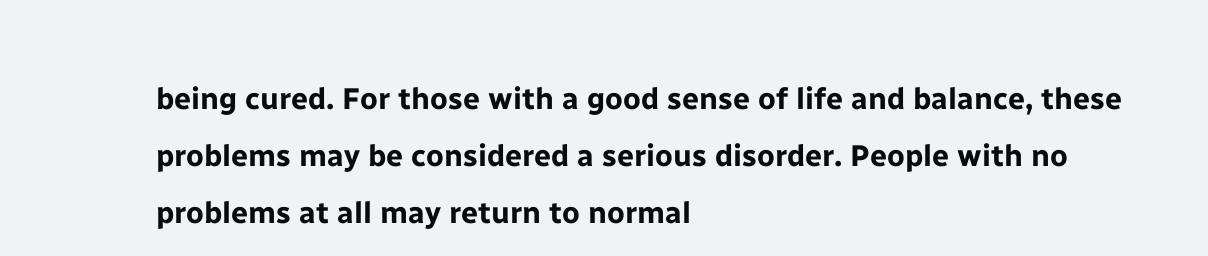being cured. For those with a good sense of life and balance, these problems may be considered a serious disorder. People with no problems at all may return to normal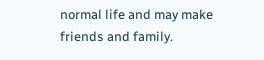normal life and may make friends and family.